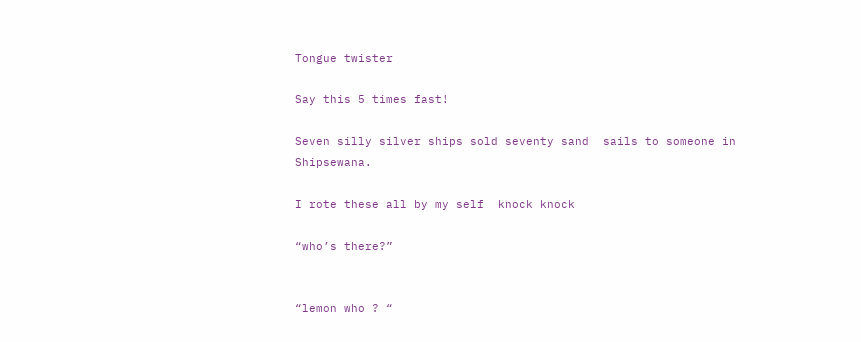Tongue twister

Say this 5 times fast!

Seven silly silver ships sold seventy sand  sails to someone in Shipsewana.

I rote these all by my self  knock knock

“who’s there?”


“lemon who ? “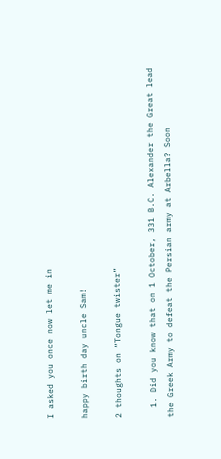I asked you once now let me in

happy birth day uncle Sam!

2 thoughts on “Tongue twister”

  1. Did you know that on 1 October, 331 B.C. Alexander the Great lead the Greek Army to defeat the Persian army at Arbella? Soon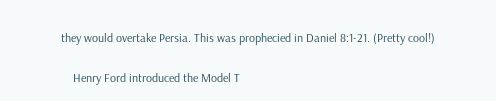they would overtake Persia. This was prophecied in Daniel 8:1-21. (Pretty cool!)

    Henry Ford introduced the Model T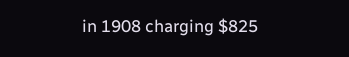in 1908 charging $825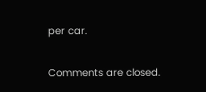per car.

Comments are closed.